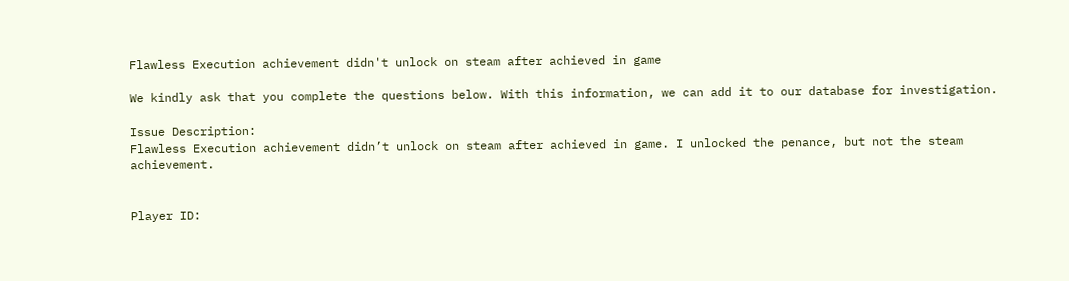Flawless Execution achievement didn't unlock on steam after achieved in game

We kindly ask that you complete the questions below. With this information, we can add it to our database for investigation.

Issue Description:
Flawless Execution achievement didn’t unlock on steam after achieved in game. I unlocked the penance, but not the steam achievement.


Player ID: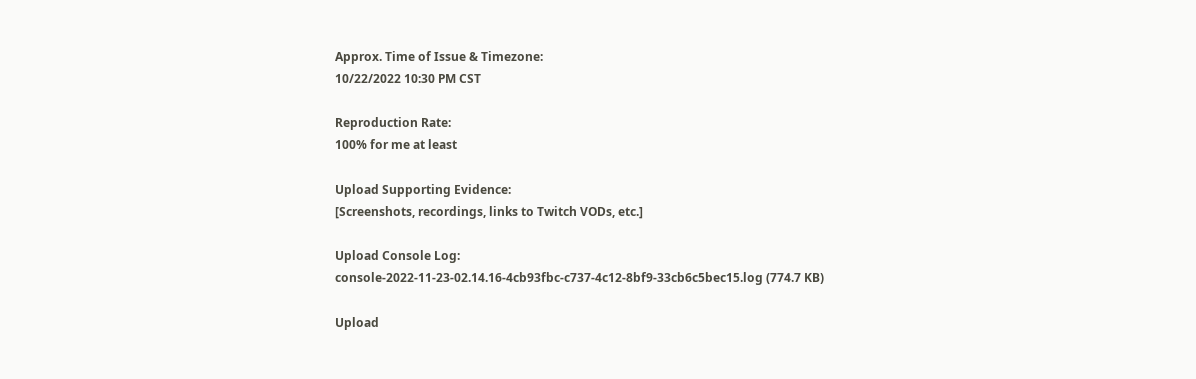Approx. Time of Issue & Timezone:
10/22/2022 10:30 PM CST

Reproduction Rate:
100% for me at least

Upload Supporting Evidence:
[Screenshots, recordings, links to Twitch VODs, etc.]

Upload Console Log:
console-2022-11-23-02.14.16-4cb93fbc-c737-4c12-8bf9-33cb6c5bec15.log (774.7 KB)

Upload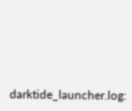darktide_launcher.log: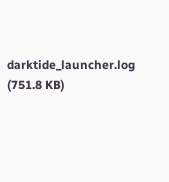darktide_launcher.log (751.8 KB)